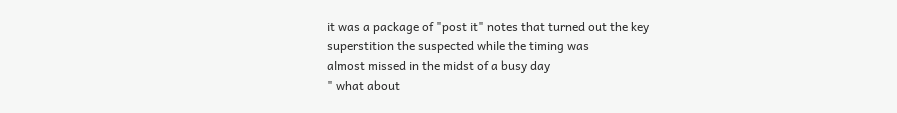it was a package of "post it" notes that turned out the key
superstition the suspected while the timing was
almost missed in the midst of a busy day
" what about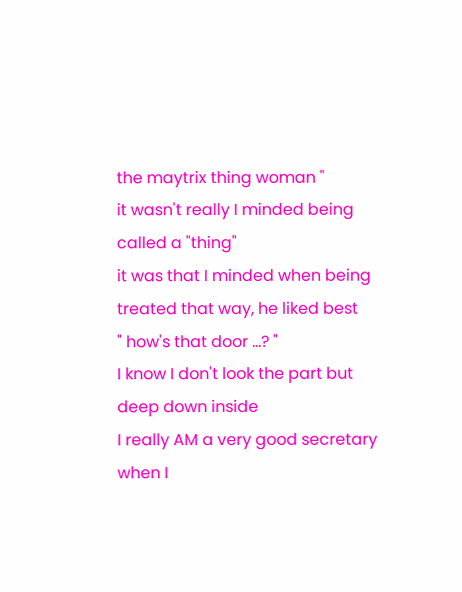the maytrix thing woman "
it wasn't really I minded being called a "thing"
it was that I minded when being treated that way, he liked best
" how's that door ...? "
I know I don't look the part but deep down inside
I really AM a very good secretary when I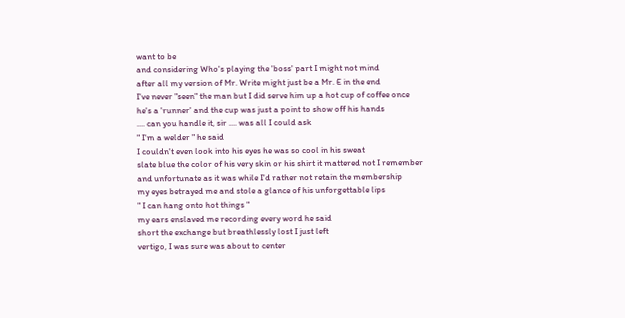want to be
and considering Who's playing the 'boss' part I might not mind
after all my version of Mr. Write might just be a Mr. E in the end
I've never "seen" the man but I did serve him up a hot cup of coffee once
he's a 'runner' and the cup was just a point to show off his hands
.... can you handle it, sir .... was all I could ask
" I'm a welder " he said
I couldn't even look into his eyes he was so cool in his sweat
slate blue the color of his very skin or his shirt it mattered not I remember
and unfortunate as it was while I'd rather not retain the membership
my eyes betrayed me and stole a glance of his unforgettable lips
" I can hang onto hot things "
my ears enslaved me recording every word he said
short the exchange but breathlessly lost I just left
vertigo, I was sure was about to center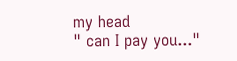my head
" can I pay you..."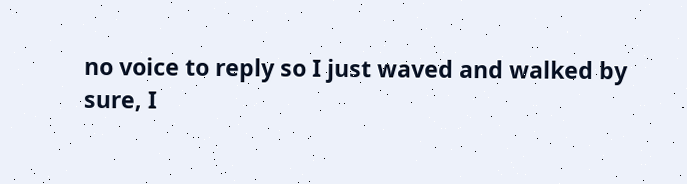no voice to reply so I just waved and walked by
sure, I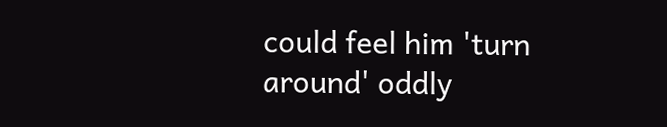could feel him 'turn around' oddly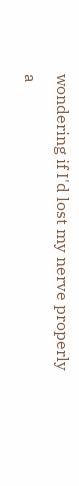wondering if I'd lost my nerve properly
a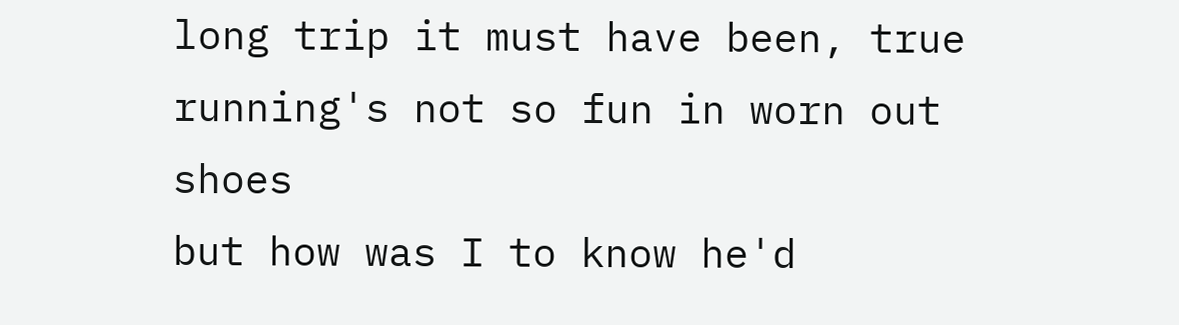long trip it must have been, true
running's not so fun in worn out shoes
but how was I to know he'd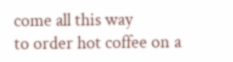come all this way
to order hot coffee on a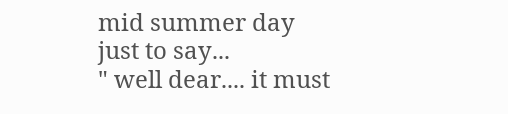mid summer day
just to say...
" well dear.... it must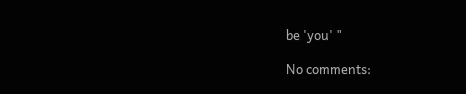be 'you' "

No comments: